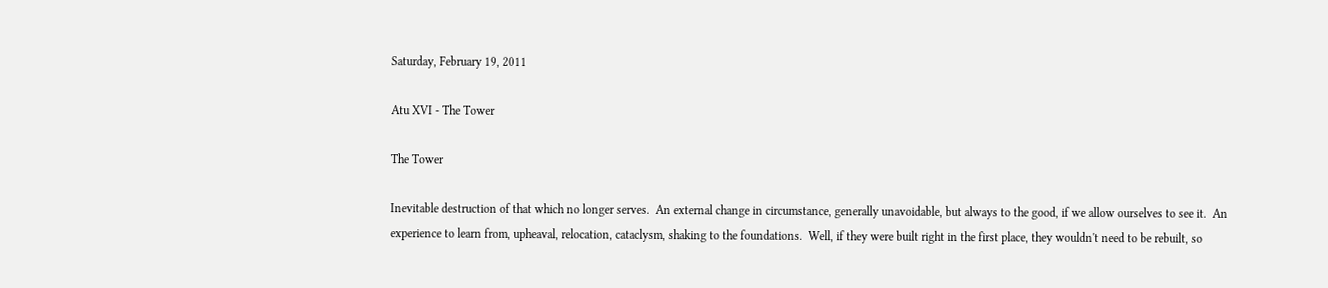Saturday, February 19, 2011

Atu XVI - The Tower

The Tower

Inevitable destruction of that which no longer serves.  An external change in circumstance, generally unavoidable, but always to the good, if we allow ourselves to see it.  An experience to learn from, upheaval, relocation, cataclysm, shaking to the foundations.  Well, if they were built right in the first place, they wouldn't need to be rebuilt, so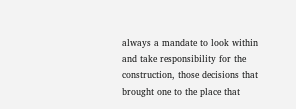always a mandate to look within and take responsibility for the construction, those decisions that brought one to the place that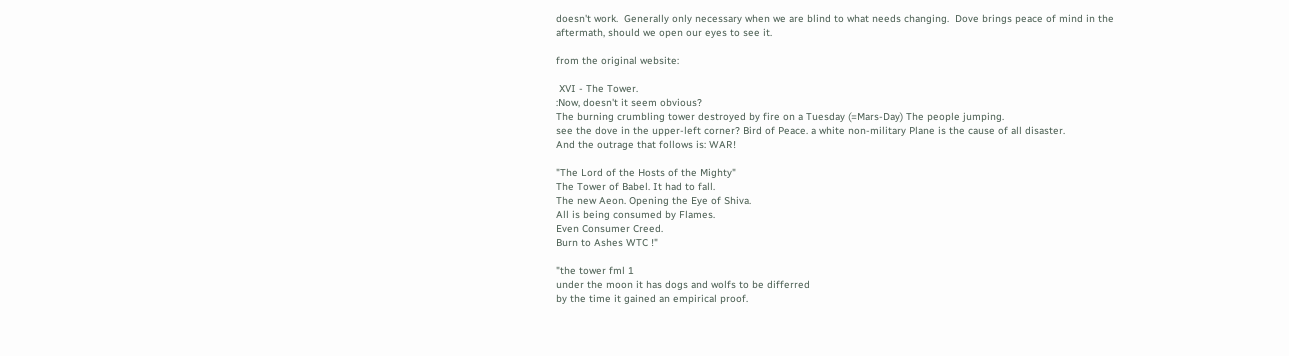doesn't work.  Generally only necessary when we are blind to what needs changing.  Dove brings peace of mind in the aftermath, should we open our eyes to see it.

from the original website:

 XVI - The Tower.
:Now, doesn't it seem obvious?
The burning crumbling tower destroyed by fire on a Tuesday (=Mars-Day) The people jumping.
see the dove in the upper-left corner? Bird of Peace. a white non-military Plane is the cause of all disaster.
And the outrage that follows is: WAR!

"The Lord of the Hosts of the Mighty"
The Tower of Babel. It had to fall.
The new Aeon. Opening the Eye of Shiva.
All is being consumed by Flames.
Even Consumer Creed.
Burn to Ashes WTC !"

"the tower fml 1
under the moon it has dogs and wolfs to be differred
by the time it gained an empirical proof.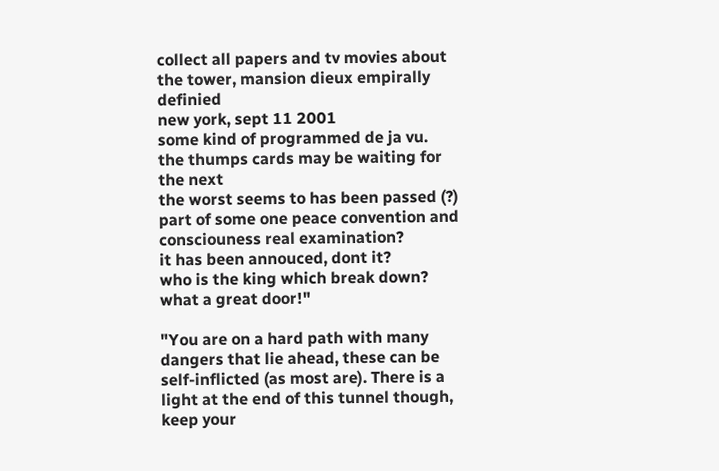collect all papers and tv movies about the tower, mansion dieux empirally definied
new york, sept 11 2001
some kind of programmed de ja vu.
the thumps cards may be waiting for the next
the worst seems to has been passed (?)
part of some one peace convention and consciouness real examination?
it has been annouced, dont it?
who is the king which break down? what a great door!"

"You are on a hard path with many dangers that lie ahead, these can be self-inflicted (as most are). There is a light at the end of this tunnel though, keep your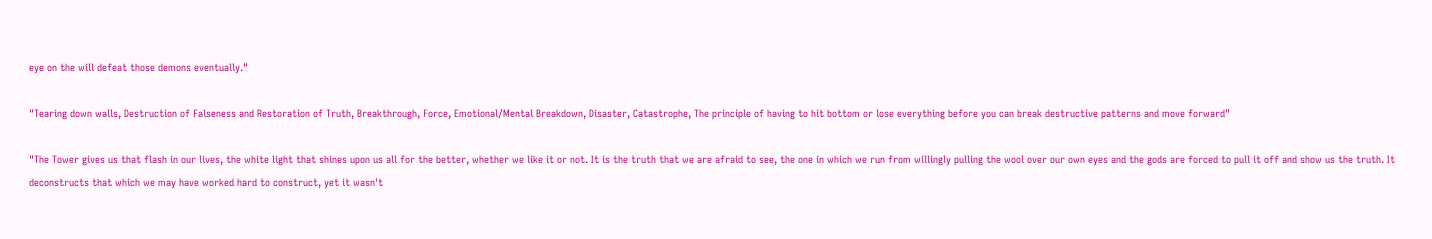eye on the will defeat those demons eventually."

"Tearing down walls, Destruction of Falseness and Restoration of Truth, Breakthrough, Force, Emotional/Mental Breakdown, Disaster, Catastrophe, The principle of having to hit bottom or lose everything before you can break destructive patterns and move forward"

"The Tower gives us that flash in our lives, the white light that shines upon us all for the better, whether we like it or not. It is the truth that we are afraid to see, the one in which we run from willingly pulling the wool over our own eyes and the gods are forced to pull it off and show us the truth. It deconstructs that which we may have worked hard to construct, yet it wasn't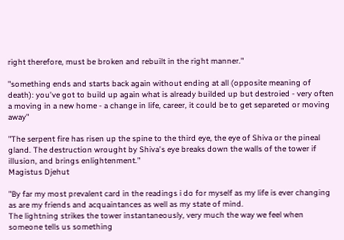right therefore, must be broken and rebuilt in the right manner."

"something ends and starts back again without ending at all (opposite meaning of death): you've got to build up again what is already builded up but destroied - very often a moving in a new home - a change in life, career, it could be to get separeted or moving away"

"The serpent fire has risen up the spine to the third eye, the eye of Shiva or the pineal gland. The destruction wrought by Shiva's eye breaks down the walls of the tower if illusion, and brings enlightenment."
Magistus Djehut

"By far my most prevalent card in the readings i do for myself as my life is ever changing as are my friends and acquaintances as well as my state of mind.
The lightning strikes the tower instantaneously, very much the way we feel when someone tells us something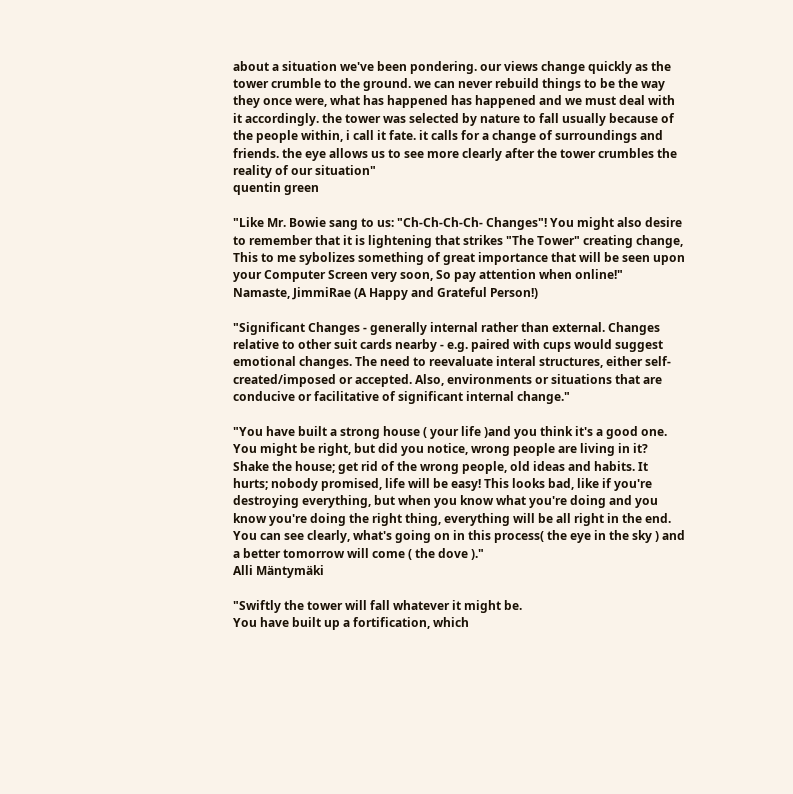about a situation we've been pondering. our views change quickly as the tower crumble to the ground. we can never rebuild things to be the way they once were, what has happened has happened and we must deal with it accordingly. the tower was selected by nature to fall usually because of the people within, i call it fate. it calls for a change of surroundings and friends. the eye allows us to see more clearly after the tower crumbles the reality of our situation"
quentin green

"Like Mr. Bowie sang to us: "Ch-Ch-Ch-Ch- Changes"! You might also desire to remember that it is lightening that strikes "The Tower" creating change, This to me sybolizes something of great importance that will be seen upon your Computer Screen very soon, So pay attention when online!"
Namaste, JimmiRae (A Happy and Grateful Person!)

"Significant Changes - generally internal rather than external. Changes relative to other suit cards nearby - e.g. paired with cups would suggest emotional changes. The need to reevaluate interal structures, either self-created/imposed or accepted. Also, environments or situations that are conducive or facilitative of significant internal change."

"You have built a strong house ( your life )and you think it's a good one. You might be right, but did you notice, wrong people are living in it? Shake the house; get rid of the wrong people, old ideas and habits. It hurts; nobody promised, life will be easy! This looks bad, like if you're destroying everything, but when you know what you're doing and you know you're doing the right thing, everything will be all right in the end. You can see clearly, what's going on in this process( the eye in the sky ) and a better tomorrow will come ( the dove )."
Alli Mäntymäki

"Swiftly the tower will fall whatever it might be.
You have built up a fortification, which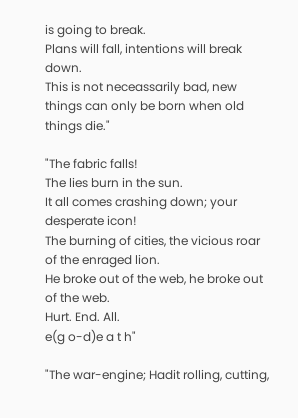is going to break.
Plans will fall, intentions will break down.
This is not neceassarily bad, new things can only be born when old things die."

"The fabric falls!
The lies burn in the sun.
It all comes crashing down; your desperate icon!
The burning of cities, the vicious roar of the enraged lion.
He broke out of the web, he broke out of the web.
Hurt. End. All.
e(g o-d)e a t h"

"The war-engine; Hadit rolling, cutting,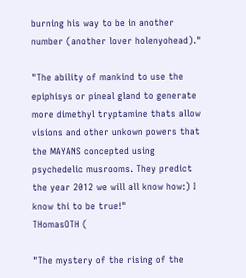burning his way to be in another number (another lover holenyohead)."

"The ability of mankind to use the epiphisys or pineal gland to generate more dimethyl tryptamine thats allow visions and other unkown powers that the MAYANS concepted using psychedelic musrooms. They predict the year 2012 we will all know how:) I know thi to be true!"
THomasOTH (

"The mystery of the rising of the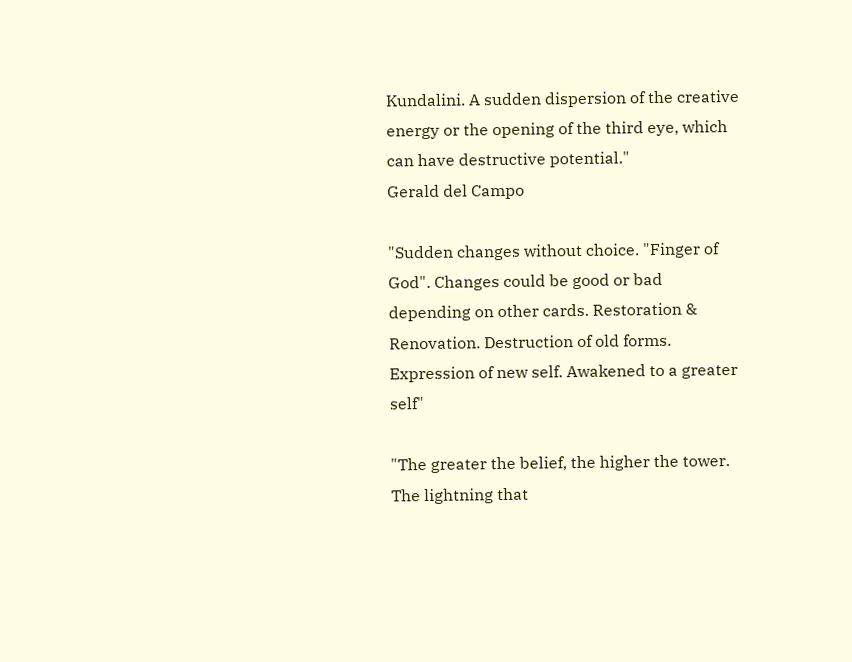Kundalini. A sudden dispersion of the creative energy or the opening of the third eye, which can have destructive potential."
Gerald del Campo

"Sudden changes without choice. "Finger of God". Changes could be good or bad depending on other cards. Restoration & Renovation. Destruction of old forms. Expression of new self. Awakened to a greater self"

"The greater the belief, the higher the tower. The lightning that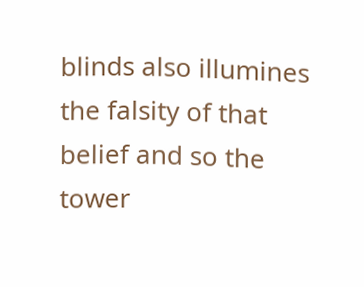blinds also illumines the falsity of that belief and so the tower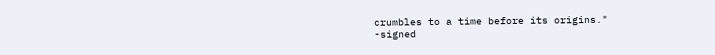crumbles to a time before its origins."
-signed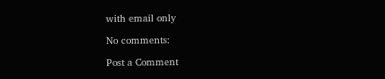with email only

No comments:

Post a Comment